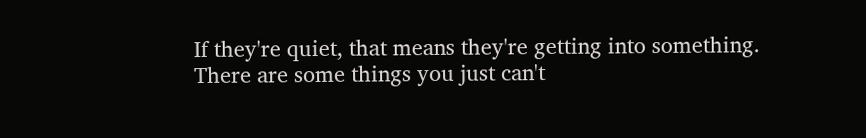If they're quiet, that means they're getting into something.
There are some things you just can't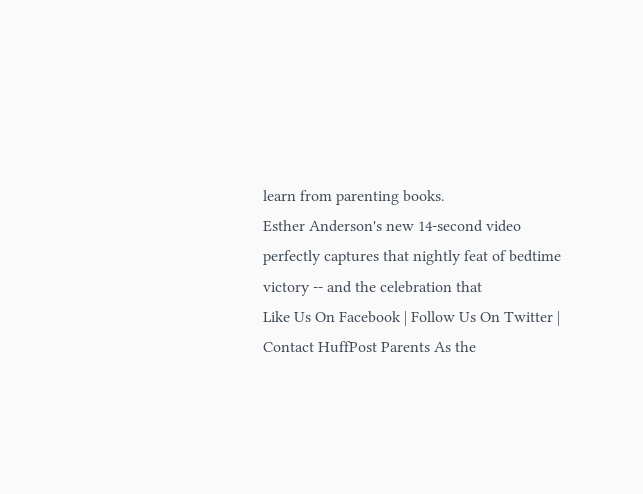learn from parenting books.
Esther Anderson's new 14-second video perfectly captures that nightly feat of bedtime victory -- and the celebration that
Like Us On Facebook | Follow Us On Twitter | Contact HuffPost Parents As the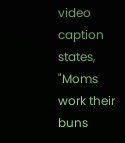video caption states, "Moms work their buns